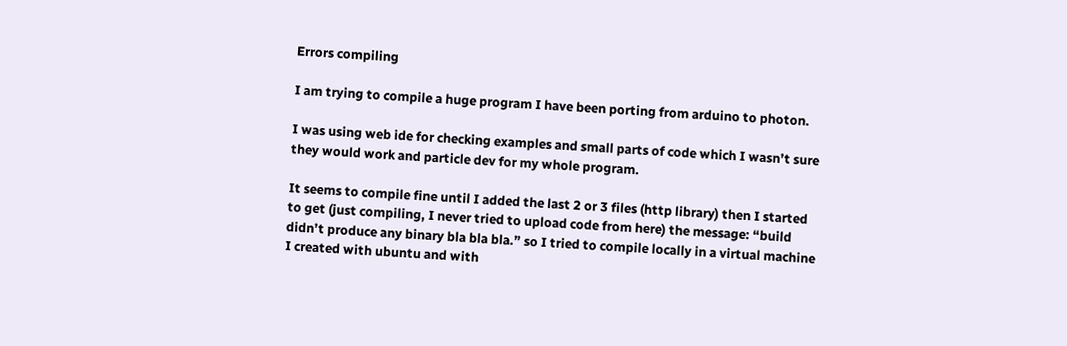Errors compiling

I am trying to compile a huge program I have been porting from arduino to photon.

I was using web ide for checking examples and small parts of code which I wasn’t sure they would work and particle dev for my whole program.

It seems to compile fine until I added the last 2 or 3 files (http library) then I started to get (just compiling, I never tried to upload code from here) the message: “build didn’t produce any binary bla bla bla.” so I tried to compile locally in a virtual machine I created with ubuntu and with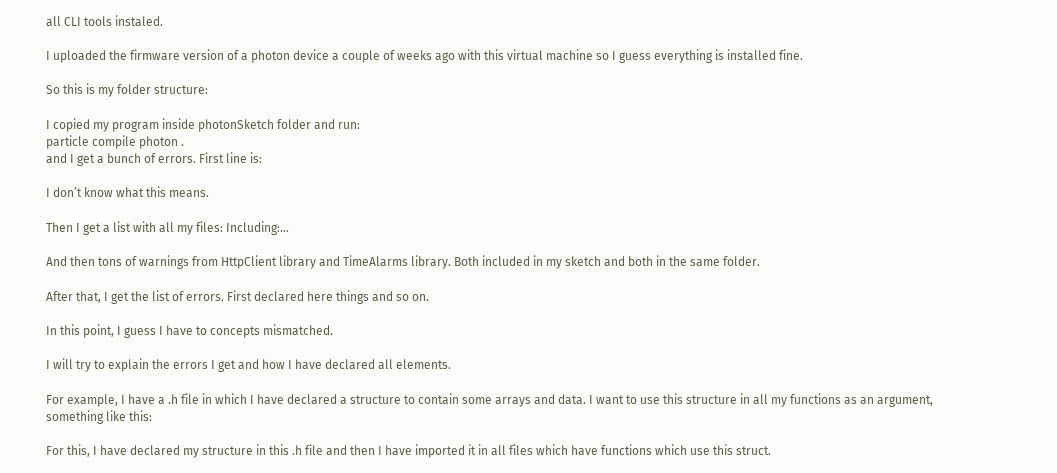all CLI tools instaled.

I uploaded the firmware version of a photon device a couple of weeks ago with this virtual machine so I guess everything is installed fine.

So this is my folder structure:

I copied my program inside photonSketch folder and run:
particle compile photon .
and I get a bunch of errors. First line is:

I don’t know what this means.

Then I get a list with all my files: Including:…

And then tons of warnings from HttpClient library and TimeAlarms library. Both included in my sketch and both in the same folder.

After that, I get the list of errors. First declared here things and so on.

In this point, I guess I have to concepts mismatched.

I will try to explain the errors I get and how I have declared all elements.

For example, I have a .h file in which I have declared a structure to contain some arrays and data. I want to use this structure in all my functions as an argument, something like this:

For this, I have declared my structure in this .h file and then I have imported it in all files which have functions which use this struct.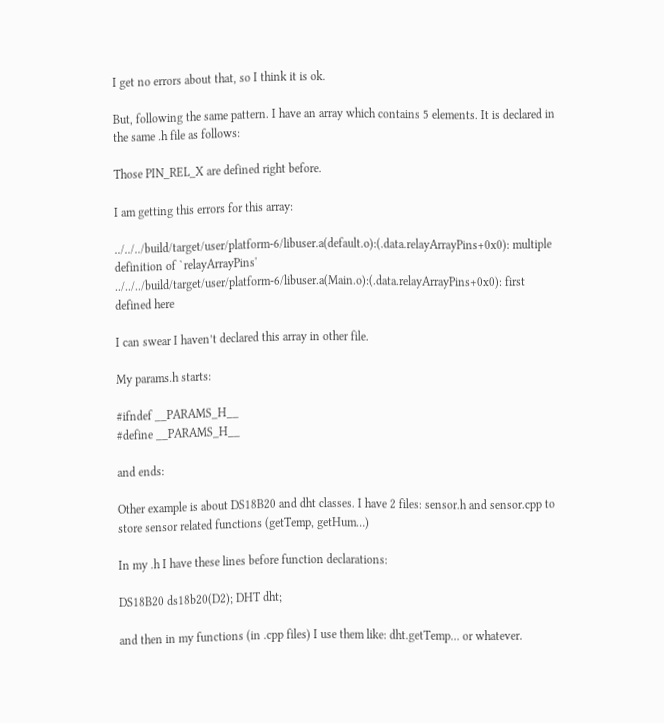I get no errors about that, so I think it is ok.

But, following the same pattern. I have an array which contains 5 elements. It is declared in the same .h file as follows:

Those PIN_REL_X are defined right before.

I am getting this errors for this array:

../../../build/target/user/platform-6/libuser.a(default.o):(.data.relayArrayPins+0x0): multiple definition of `relayArrayPins' ../../../build/target/user/platform-6/libuser.a(Main.o):(.data.relayArrayPins+0x0): first defined here

I can swear I haven’t declared this array in other file.

My params.h starts:

#ifndef __PARAMS_H__
#define __PARAMS_H__

and ends:

Other example is about DS18B20 and dht classes. I have 2 files: sensor.h and sensor.cpp to store sensor related functions (getTemp, getHum…)

In my .h I have these lines before function declarations:

DS18B20 ds18b20(D2); DHT dht;

and then in my functions (in .cpp files) I use them like: dht.getTemp… or whatever.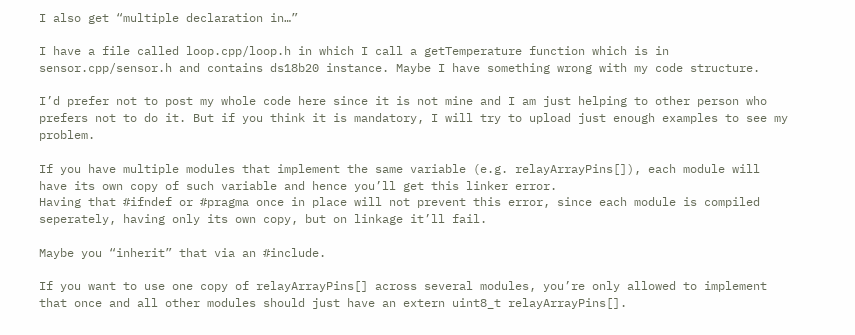I also get “multiple declaration in…”

I have a file called loop.cpp/loop.h in which I call a getTemperature function which is in sensor.cpp/sensor.h and contains ds18b20 instance. Maybe I have something wrong with my code structure.

I’d prefer not to post my whole code here since it is not mine and I am just helping to other person who prefers not to do it. But if you think it is mandatory, I will try to upload just enough examples to see my problem.

If you have multiple modules that implement the same variable (e.g. relayArrayPins[]), each module will have its own copy of such variable and hence you’ll get this linker error.
Having that #ifndef or #pragma once in place will not prevent this error, since each module is compiled seperately, having only its own copy, but on linkage it’ll fail.

Maybe you “inherit” that via an #include.

If you want to use one copy of relayArrayPins[] across several modules, you’re only allowed to implement that once and all other modules should just have an extern uint8_t relayArrayPins[].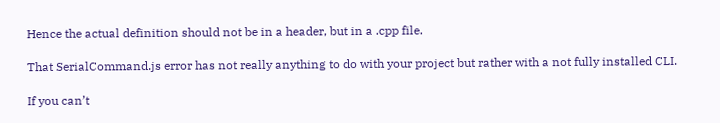Hence the actual definition should not be in a header, but in a .cpp file.

That SerialCommand.js error has not really anything to do with your project but rather with a not fully installed CLI.

If you can’t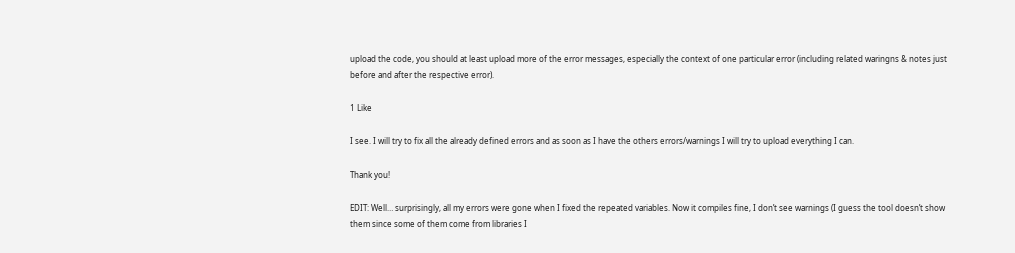upload the code, you should at least upload more of the error messages, especially the context of one particular error (including related waringns & notes just before and after the respective error).

1 Like

I see. I will try to fix all the already defined errors and as soon as I have the others errors/warnings I will try to upload everything I can.

Thank you!

EDIT: Well… surprisingly, all my errors were gone when I fixed the repeated variables. Now it compiles fine, I don’t see warnings (I guess the tool doesn’t show them since some of them come from libraries I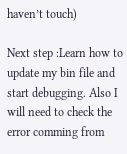haven’t touch)

Next step :Learn how to update my bin file and start debugging. Also I will need to check the error comming from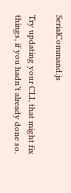SerialCommand.js

Try updating your CLI, that might fix things, if you hadn’t already done so.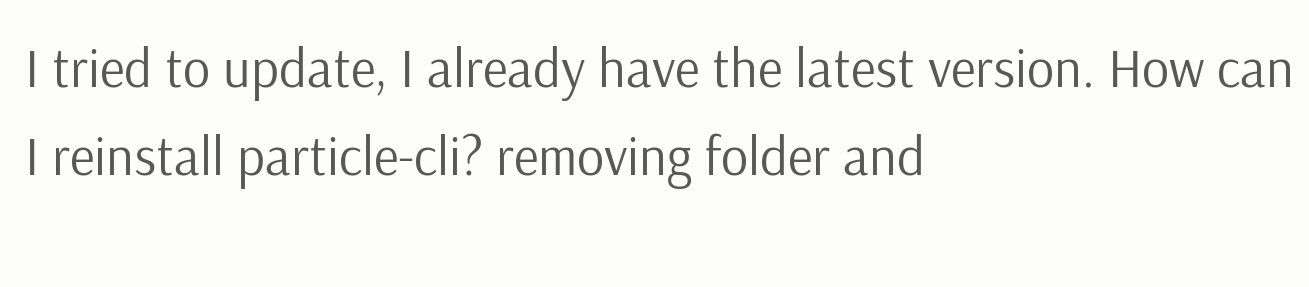I tried to update, I already have the latest version. How can I reinstall particle-cli? removing folder and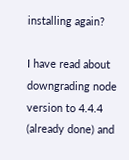installing again?

I have read about downgrading node version to 4.4.4 (already done) and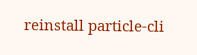reinstall particle-cli